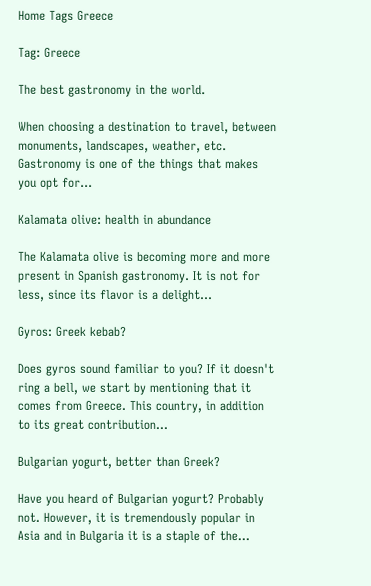Home Tags Greece

Tag: Greece

The best gastronomy in the world.

When choosing a destination to travel, between monuments, landscapes, weather, etc. Gastronomy is one of the things that makes you opt for...

Kalamata olive: health in abundance

The Kalamata olive is becoming more and more present in Spanish gastronomy. It is not for less, since its flavor is a delight...

Gyros: Greek kebab?

Does gyros sound familiar to you? If it doesn't ring a bell, we start by mentioning that it comes from Greece. This country, in addition to its great contribution...

Bulgarian yogurt, better than Greek?

Have you heard of Bulgarian yogurt? Probably not. However, it is tremendously popular in Asia and in Bulgaria it is a staple of the...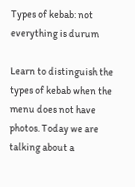Types of kebab: not everything is durum

Learn to distinguish the types of kebab when the menu does not have photos. Today we are talking about a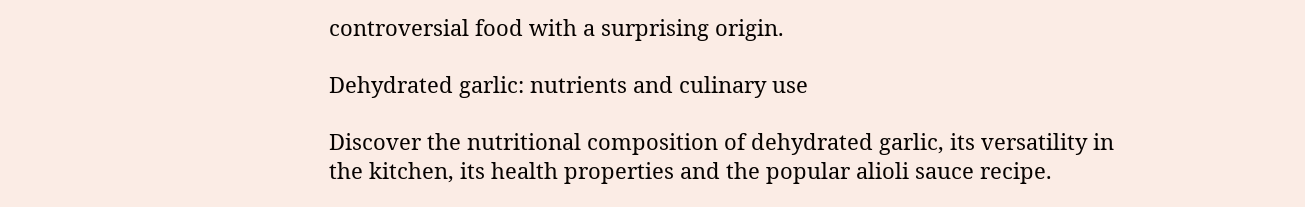controversial food with a surprising origin.

Dehydrated garlic: nutrients and culinary use

Discover the nutritional composition of dehydrated garlic, its versatility in the kitchen, its health properties and the popular alioli sauce recipe.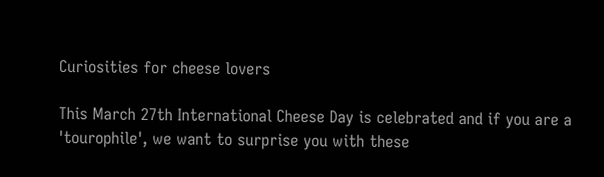Curiosities for cheese lovers

This March 27th International Cheese Day is celebrated and if you are a 'tourophile', we want to surprise you with these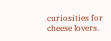curiosities for cheese lovers.